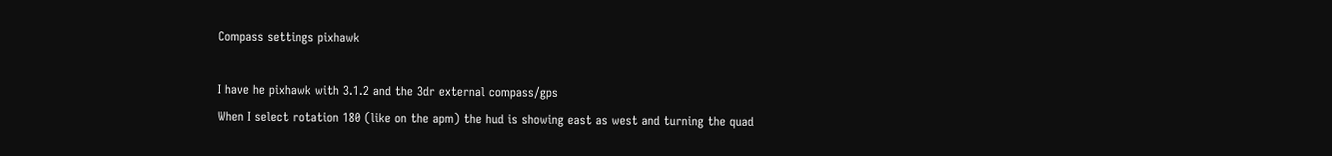Compass settings pixhawk

I have he pixhawk with 3.1.2 and the 3dr external compass/gps
When I select rotation 180 (like on the apm) the hud is showing east as west and turning the quad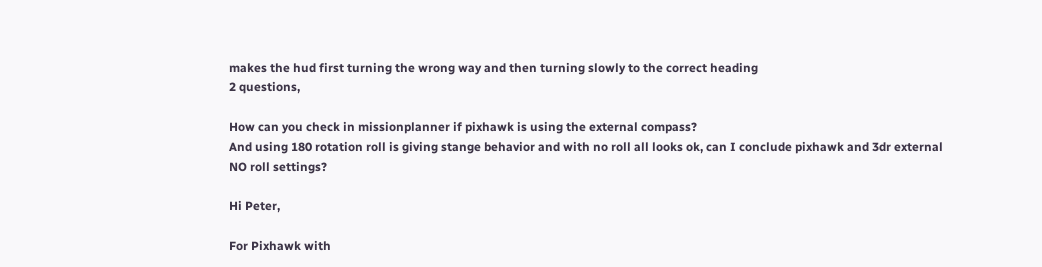makes the hud first turning the wrong way and then turning slowly to the correct heading
2 questions,

How can you check in missionplanner if pixhawk is using the external compass?
And using 180 rotation roll is giving stange behavior and with no roll all looks ok, can I conclude pixhawk and 3dr external NO roll settings?

Hi Peter,

For Pixhawk with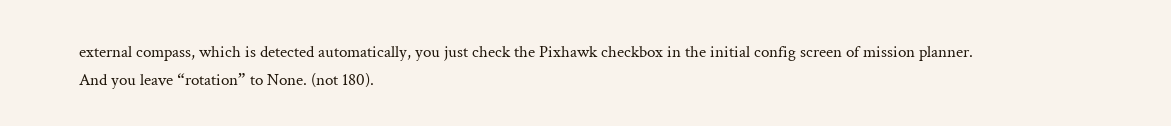external compass, which is detected automatically, you just check the Pixhawk checkbox in the initial config screen of mission planner.
And you leave “rotation” to None. (not 180).